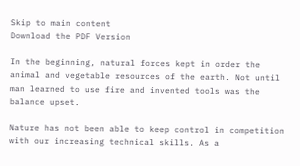Skip to main content
Download the PDF Version

In the beginning, natural forces kept in order the animal and vegetable resources of the earth. Not until man learned to use fire and invented tools was the balance upset.

Nature has not been able to keep control in competition with our increasing technical skills. As a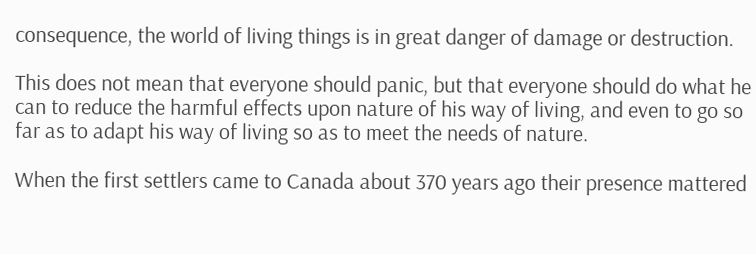consequence, the world of living things is in great danger of damage or destruction.

This does not mean that everyone should panic, but that everyone should do what he can to reduce the harmful effects upon nature of his way of living, and even to go so far as to adapt his way of living so as to meet the needs of nature.

When the first settlers came to Canada about 370 years ago their presence mattered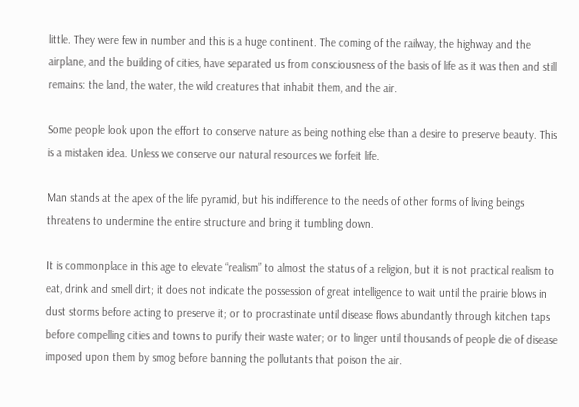little. They were few in number and this is a huge continent. The coming of the railway, the highway and the airplane, and the building of cities, have separated us from consciousness of the basis of life as it was then and still remains: the land, the water, the wild creatures that inhabit them, and the air.

Some people look upon the effort to conserve nature as being nothing else than a desire to preserve beauty. This is a mistaken idea. Unless we conserve our natural resources we forfeit life.

Man stands at the apex of the life pyramid, but his indifference to the needs of other forms of living beings threatens to undermine the entire structure and bring it tumbling down.

It is commonplace in this age to elevate “realism” to almost the status of a religion, but it is not practical realism to eat, drink and smell dirt; it does not indicate the possession of great intelligence to wait until the prairie blows in dust storms before acting to preserve it; or to procrastinate until disease flows abundantly through kitchen taps before compelling cities and towns to purify their waste water; or to linger until thousands of people die of disease imposed upon them by smog before banning the pollutants that poison the air.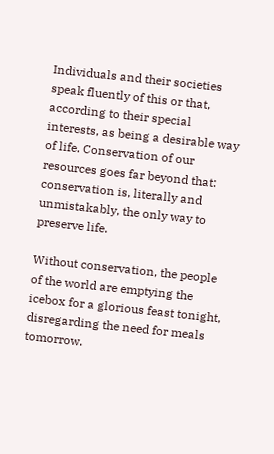Individuals and their societies speak fluently of this or that, according to their special interests, as being a desirable way of life. Conservation of our resources goes far beyond that: conservation is, literally and unmistakably, the only way to preserve life.

Without conservation, the people of the world are emptying the icebox for a glorious feast tonight, disregarding the need for meals tomorrow.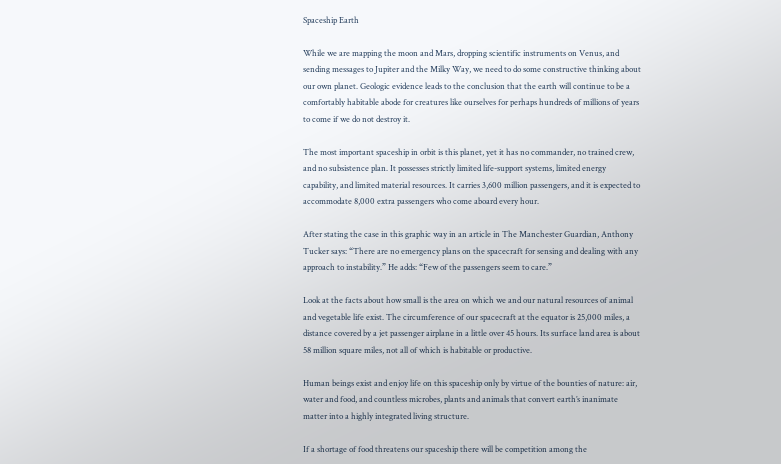Spaceship Earth

While we are mapping the moon and Mars, dropping scientific instruments on Venus, and sending messages to Jupiter and the Milky Way, we need to do some constructive thinking about our own planet. Geologic evidence leads to the conclusion that the earth will continue to be a comfortably habitable abode for creatures like ourselves for perhaps hundreds of millions of years to come if we do not destroy it.

The most important spaceship in orbit is this planet, yet it has no commander, no trained crew, and no subsistence plan. It possesses strictly limited life-support systems, limited energy capability, and limited material resources. It carries 3,600 million passengers, and it is expected to accommodate 8,000 extra passengers who come aboard every hour.

After stating the case in this graphic way in an article in The Manchester Guardian, Anthony Tucker says: “There are no emergency plans on the spacecraft for sensing and dealing with any approach to instability.” He adds: “Few of the passengers seem to care.”

Look at the facts about how small is the area on which we and our natural resources of animal and vegetable life exist. The circumference of our spacecraft at the equator is 25,000 miles, a distance covered by a jet passenger airplane in a little over 45 hours. Its surface land area is about 58 million square miles, not all of which is habitable or productive.

Human beings exist and enjoy life on this spaceship only by virtue of the bounties of nature: air, water and food, and countless microbes, plants and animals that convert earth’s inanimate matter into a highly integrated living structure.

If a shortage of food threatens our spaceship there will be competition among the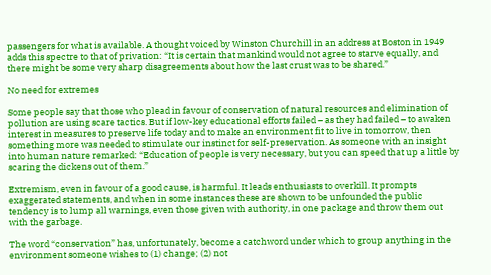passengers for what is available. A thought voiced by Winston Churchill in an address at Boston in 1949 adds this spectre to that of privation: “It is certain that mankind would not agree to starve equally, and there might be some very sharp disagreements about how the last crust was to be shared.”

No need for extremes

Some people say that those who plead in favour of conservation of natural resources and elimination of pollution are using scare tactics. But if low-key educational efforts failed – as they had failed – to awaken interest in measures to preserve life today and to make an environment fit to live in tomorrow, then something more was needed to stimulate our instinct for self-preservation. As someone with an insight into human nature remarked: “Education of people is very necessary, but you can speed that up a little by scaring the dickens out of them.”

Extremism, even in favour of a good cause, is harmful. It leads enthusiasts to overkill. It prompts exaggerated statements, and when in some instances these are shown to be unfounded the public tendency is to lump all warnings, even those given with authority, in one package and throw them out with the garbage.

The word “conservation” has, unfortunately, become a catchword under which to group anything in the environment someone wishes to (1) change; (2) not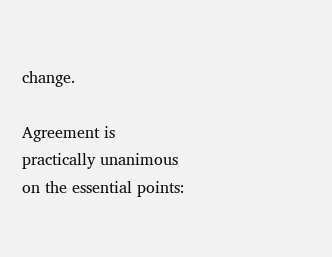change.

Agreement is practically unanimous on the essential points: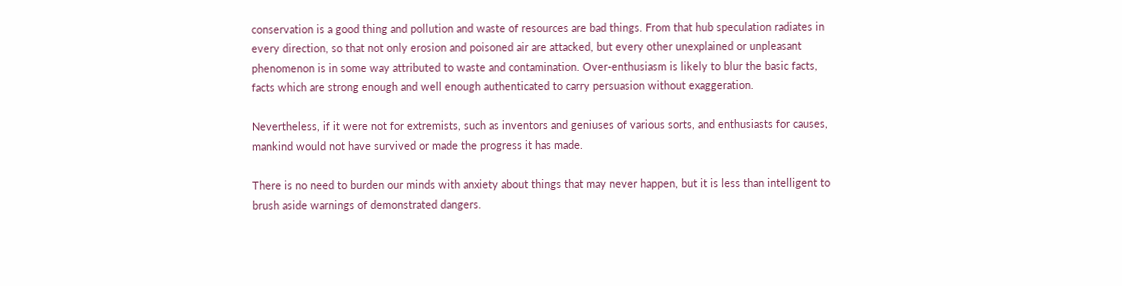conservation is a good thing and pollution and waste of resources are bad things. From that hub speculation radiates in every direction, so that not only erosion and poisoned air are attacked, but every other unexplained or unpleasant phenomenon is in some way attributed to waste and contamination. Over-enthusiasm is likely to blur the basic facts, facts which are strong enough and well enough authenticated to carry persuasion without exaggeration.

Nevertheless, if it were not for extremists, such as inventors and geniuses of various sorts, and enthusiasts for causes, mankind would not have survived or made the progress it has made.

There is no need to burden our minds with anxiety about things that may never happen, but it is less than intelligent to brush aside warnings of demonstrated dangers.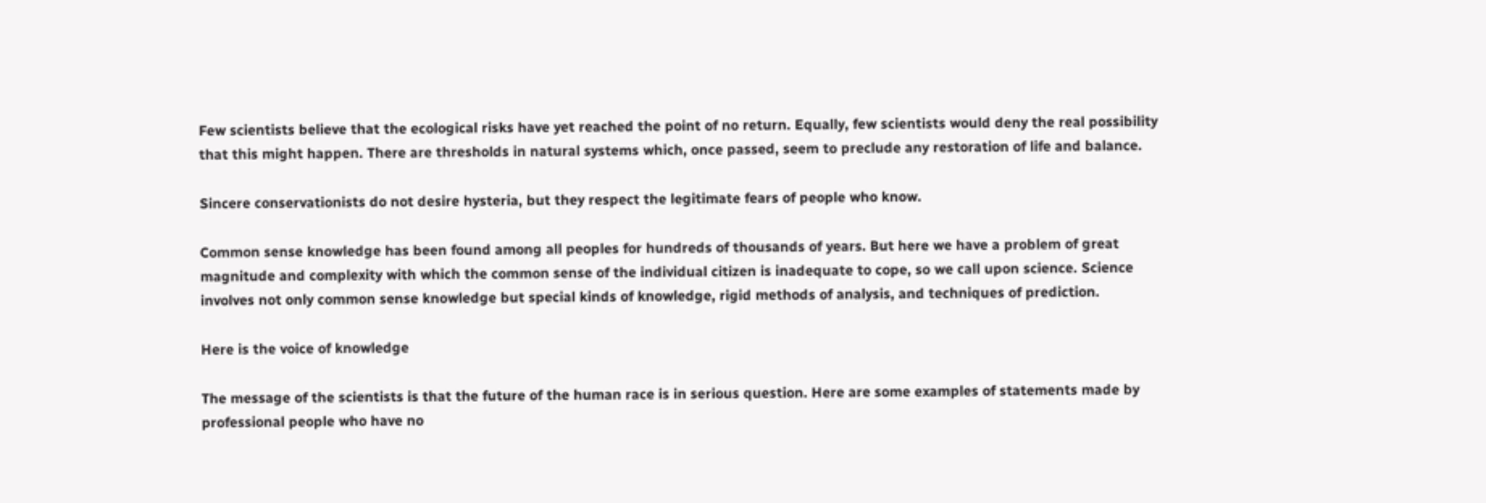Few scientists believe that the ecological risks have yet reached the point of no return. Equally, few scientists would deny the real possibility that this might happen. There are thresholds in natural systems which, once passed, seem to preclude any restoration of life and balance.

Sincere conservationists do not desire hysteria, but they respect the legitimate fears of people who know.

Common sense knowledge has been found among all peoples for hundreds of thousands of years. But here we have a problem of great magnitude and complexity with which the common sense of the individual citizen is inadequate to cope, so we call upon science. Science involves not only common sense knowledge but special kinds of knowledge, rigid methods of analysis, and techniques of prediction.

Here is the voice of knowledge

The message of the scientists is that the future of the human race is in serious question. Here are some examples of statements made by professional people who have no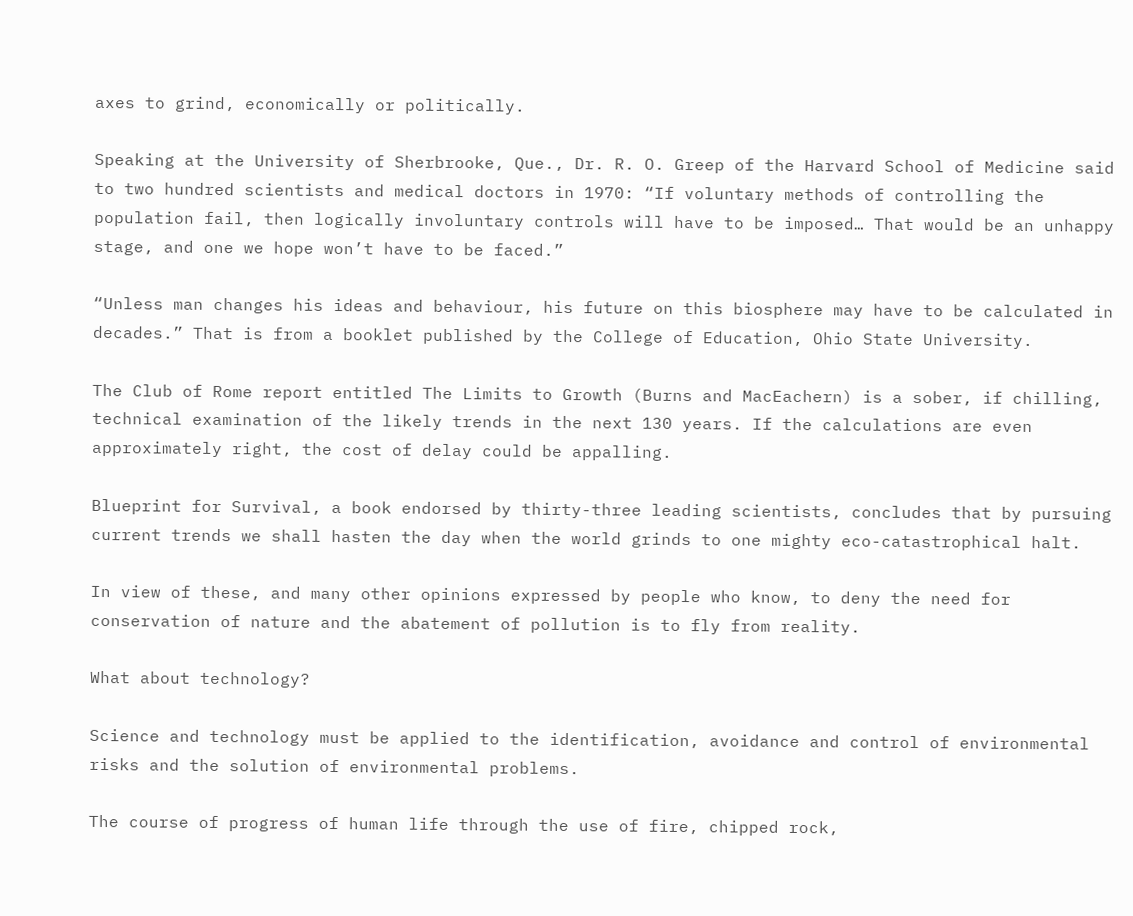axes to grind, economically or politically.

Speaking at the University of Sherbrooke, Que., Dr. R. O. Greep of the Harvard School of Medicine said to two hundred scientists and medical doctors in 1970: “If voluntary methods of controlling the population fail, then logically involuntary controls will have to be imposed… That would be an unhappy stage, and one we hope won’t have to be faced.”

“Unless man changes his ideas and behaviour, his future on this biosphere may have to be calculated in decades.” That is from a booklet published by the College of Education, Ohio State University.

The Club of Rome report entitled The Limits to Growth (Burns and MacEachern) is a sober, if chilling, technical examination of the likely trends in the next 130 years. If the calculations are even approximately right, the cost of delay could be appalling.

Blueprint for Survival, a book endorsed by thirty-three leading scientists, concludes that by pursuing current trends we shall hasten the day when the world grinds to one mighty eco-catastrophical halt.

In view of these, and many other opinions expressed by people who know, to deny the need for conservation of nature and the abatement of pollution is to fly from reality.

What about technology?

Science and technology must be applied to the identification, avoidance and control of environmental risks and the solution of environmental problems.

The course of progress of human life through the use of fire, chipped rock,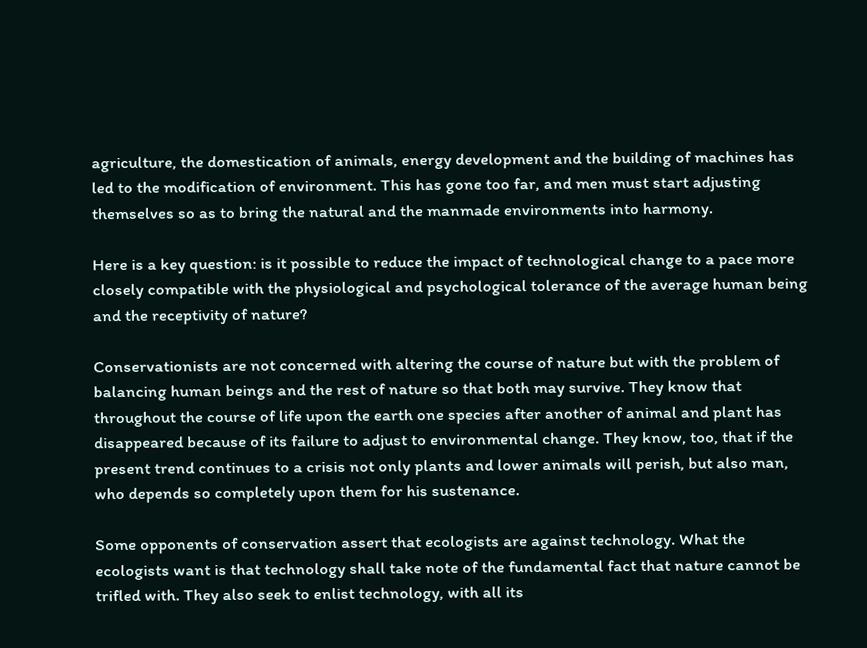agriculture, the domestication of animals, energy development and the building of machines has led to the modification of environment. This has gone too far, and men must start adjusting themselves so as to bring the natural and the manmade environments into harmony.

Here is a key question: is it possible to reduce the impact of technological change to a pace more closely compatible with the physiological and psychological tolerance of the average human being and the receptivity of nature?

Conservationists are not concerned with altering the course of nature but with the problem of balancing human beings and the rest of nature so that both may survive. They know that throughout the course of life upon the earth one species after another of animal and plant has disappeared because of its failure to adjust to environmental change. They know, too, that if the present trend continues to a crisis not only plants and lower animals will perish, but also man, who depends so completely upon them for his sustenance.

Some opponents of conservation assert that ecologists are against technology. What the ecologists want is that technology shall take note of the fundamental fact that nature cannot be trifled with. They also seek to enlist technology, with all its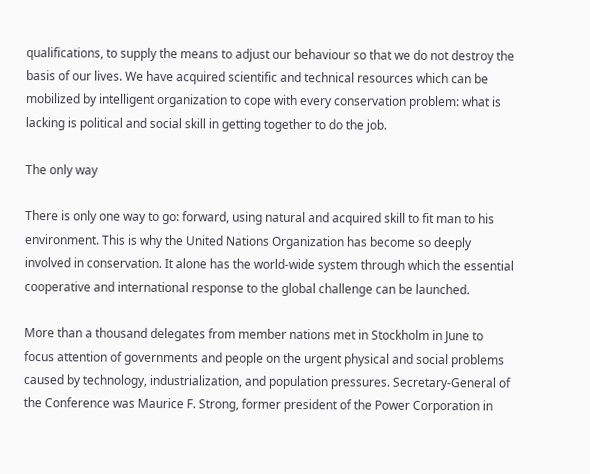qualifications, to supply the means to adjust our behaviour so that we do not destroy the basis of our lives. We have acquired scientific and technical resources which can be mobilized by intelligent organization to cope with every conservation problem: what is lacking is political and social skill in getting together to do the job.

The only way

There is only one way to go: forward, using natural and acquired skill to fit man to his environment. This is why the United Nations Organization has become so deeply involved in conservation. It alone has the world-wide system through which the essential cooperative and international response to the global challenge can be launched.

More than a thousand delegates from member nations met in Stockholm in June to focus attention of governments and people on the urgent physical and social problems caused by technology, industrialization, and population pressures. Secretary-General of the Conference was Maurice F. Strong, former president of the Power Corporation in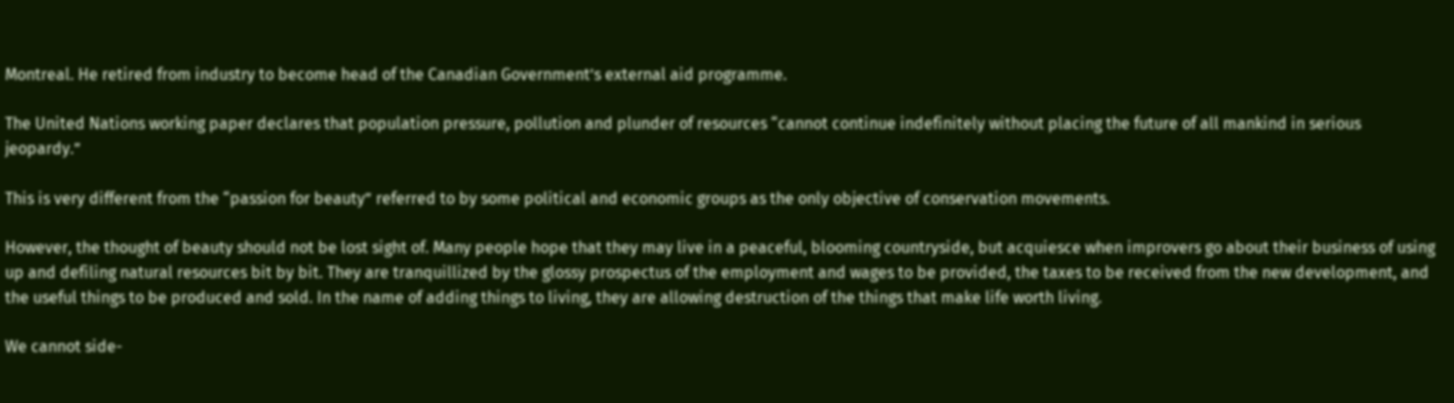Montreal. He retired from industry to become head of the Canadian Government’s external aid programme.

The United Nations working paper declares that population pressure, pollution and plunder of resources “cannot continue indefinitely without placing the future of all mankind in serious jeopardy.”

This is very different from the “passion for beauty” referred to by some political and economic groups as the only objective of conservation movements.

However, the thought of beauty should not be lost sight of. Many people hope that they may live in a peaceful, blooming countryside, but acquiesce when improvers go about their business of using up and defiling natural resources bit by bit. They are tranquillized by the glossy prospectus of the employment and wages to be provided, the taxes to be received from the new development, and the useful things to be produced and sold. In the name of adding things to living, they are allowing destruction of the things that make life worth living.

We cannot side-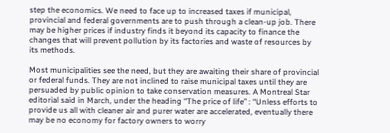step the economics. We need to face up to increased taxes if municipal, provincial and federal governments are to push through a clean-up job. There may be higher prices if industry finds it beyond its capacity to finance the changes that will prevent pollution by its factories and waste of resources by its methods.

Most municipalities see the need, but they are awaiting their share of provincial or federal funds. They are not inclined to raise municipal taxes until they are persuaded by public opinion to take conservation measures. A Montreal Star editorial said in March, under the heading “The price of life” : “Unless efforts to provide us all with cleaner air and purer water are accelerated, eventually there may be no economy for factory owners to worry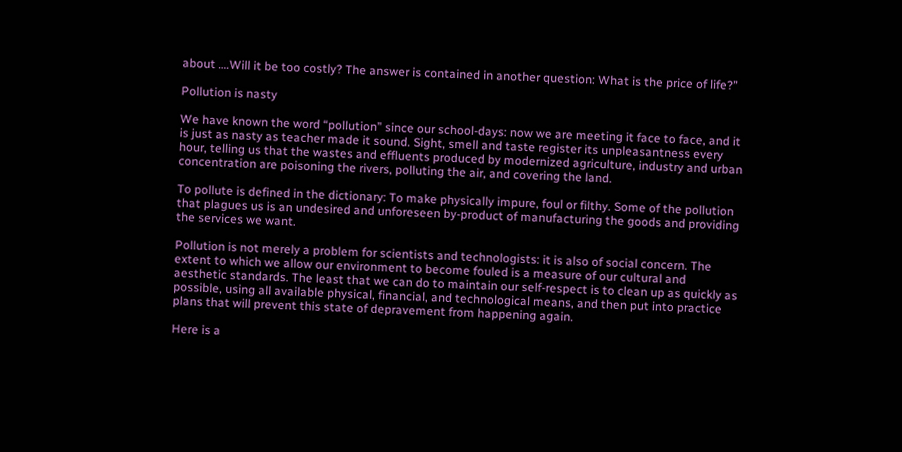about ….Will it be too costly? The answer is contained in another question: What is the price of life?”

Pollution is nasty

We have known the word “pollution” since our school-days: now we are meeting it face to face, and it is just as nasty as teacher made it sound. Sight, smell and taste register its unpleasantness every hour, telling us that the wastes and effluents produced by modernized agriculture, industry and urban concentration are poisoning the rivers, polluting the air, and covering the land.

To pollute is defined in the dictionary: To make physically impure, foul or filthy. Some of the pollution that plagues us is an undesired and unforeseen by-product of manufacturing the goods and providing the services we want.

Pollution is not merely a problem for scientists and technologists: it is also of social concern. The extent to which we allow our environment to become fouled is a measure of our cultural and aesthetic standards. The least that we can do to maintain our self-respect is to clean up as quickly as possible, using all available physical, financial, and technological means, and then put into practice plans that will prevent this state of depravement from happening again.

Here is a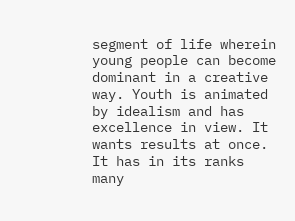segment of life wherein young people can become dominant in a creative way. Youth is animated by idealism and has excellence in view. It wants results at once. It has in its ranks many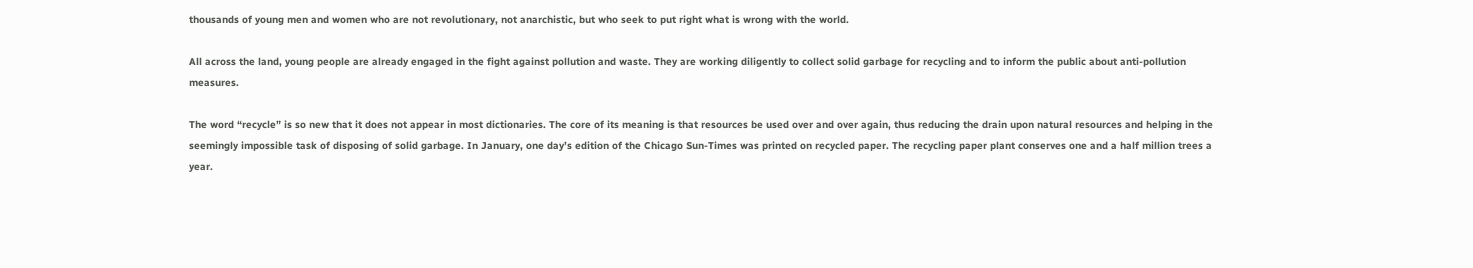thousands of young men and women who are not revolutionary, not anarchistic, but who seek to put right what is wrong with the world.

All across the land, young people are already engaged in the fight against pollution and waste. They are working diligently to collect solid garbage for recycling and to inform the public about anti-pollution measures.

The word “recycle” is so new that it does not appear in most dictionaries. The core of its meaning is that resources be used over and over again, thus reducing the drain upon natural resources and helping in the seemingly impossible task of disposing of solid garbage. In January, one day’s edition of the Chicago Sun-Times was printed on recycled paper. The recycling paper plant conserves one and a half million trees a year.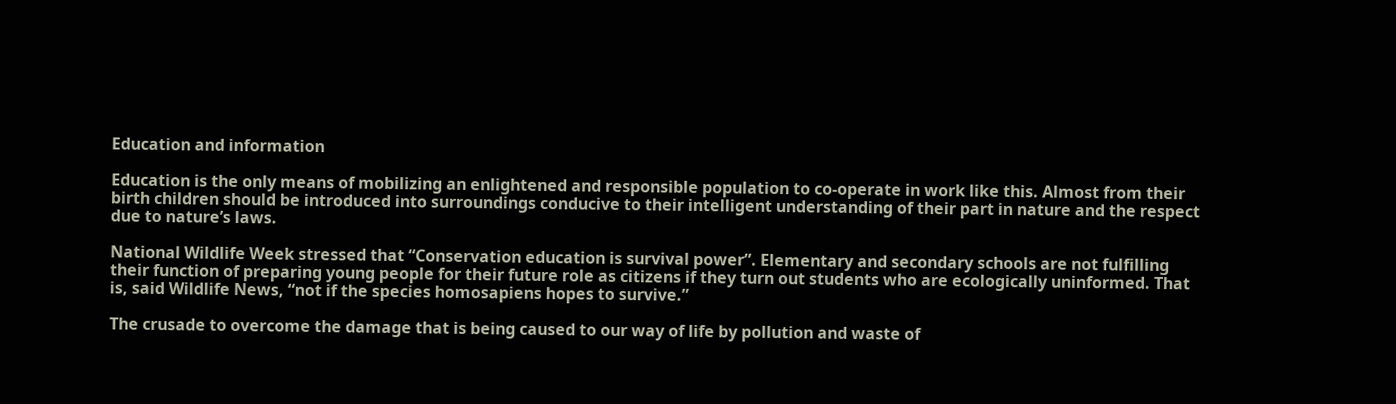Education and information

Education is the only means of mobilizing an enlightened and responsible population to co-operate in work like this. Almost from their birth children should be introduced into surroundings conducive to their intelligent understanding of their part in nature and the respect due to nature’s laws.

National Wildlife Week stressed that “Conservation education is survival power”. Elementary and secondary schools are not fulfilling their function of preparing young people for their future role as citizens if they turn out students who are ecologically uninformed. That is, said Wildlife News, “not if the species homosapiens hopes to survive.”

The crusade to overcome the damage that is being caused to our way of life by pollution and waste of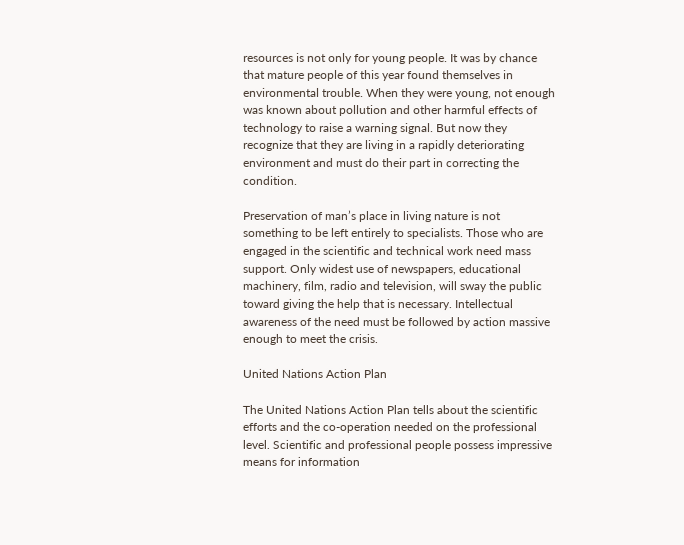resources is not only for young people. It was by chance that mature people of this year found themselves in environmental trouble. When they were young, not enough was known about pollution and other harmful effects of technology to raise a warning signal. But now they recognize that they are living in a rapidly deteriorating environment and must do their part in correcting the condition.

Preservation of man’s place in living nature is not something to be left entirely to specialists. Those who are engaged in the scientific and technical work need mass support. Only widest use of newspapers, educational machinery, film, radio and television, will sway the public toward giving the help that is necessary. Intellectual awareness of the need must be followed by action massive enough to meet the crisis.

United Nations Action Plan

The United Nations Action Plan tells about the scientific efforts and the co-operation needed on the professional level. Scientific and professional people possess impressive means for information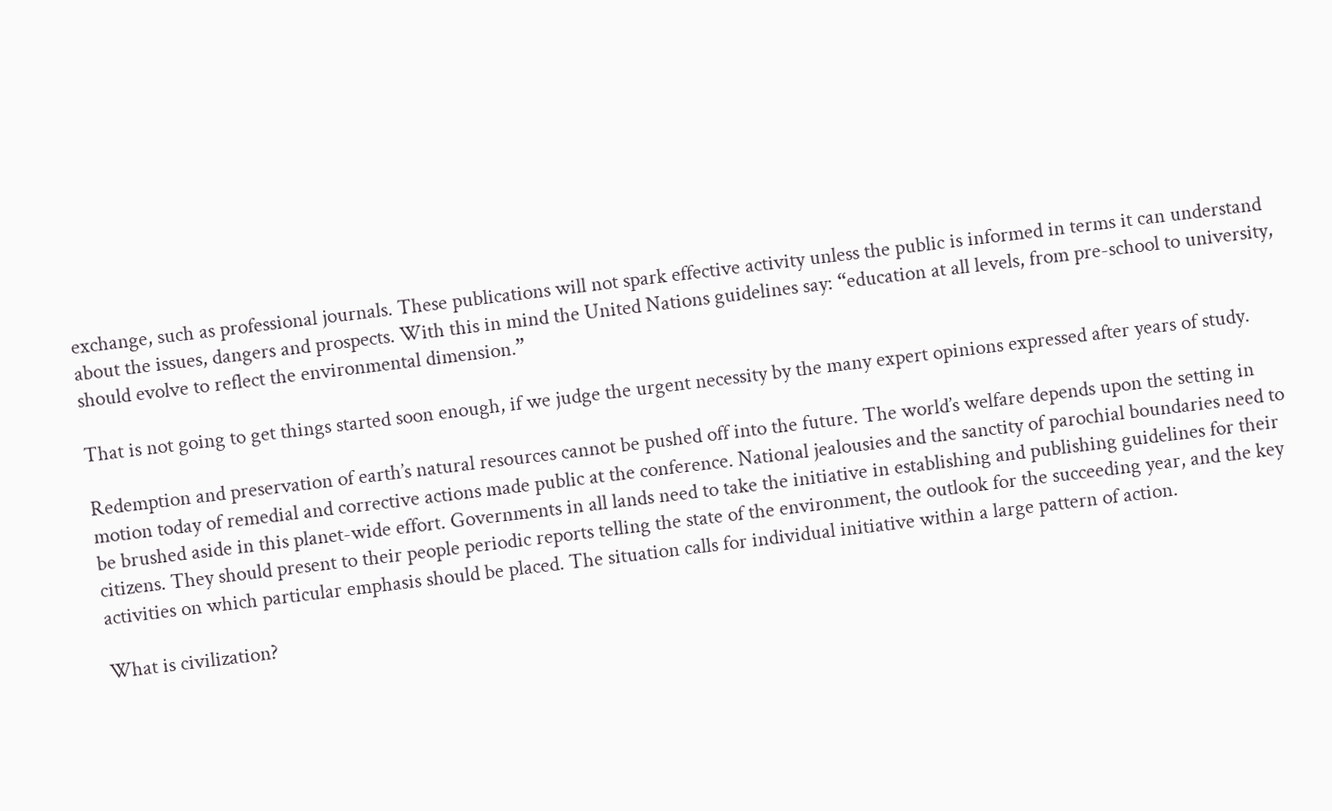exchange, such as professional journals. These publications will not spark effective activity unless the public is informed in terms it can understand about the issues, dangers and prospects. With this in mind the United Nations guidelines say: “education at all levels, from pre-school to university, should evolve to reflect the environmental dimension.”

That is not going to get things started soon enough, if we judge the urgent necessity by the many expert opinions expressed after years of study.

Redemption and preservation of earth’s natural resources cannot be pushed off into the future. The world’s welfare depends upon the setting in motion today of remedial and corrective actions made public at the conference. National jealousies and the sanctity of parochial boundaries need to be brushed aside in this planet-wide effort. Governments in all lands need to take the initiative in establishing and publishing guidelines for their citizens. They should present to their people periodic reports telling the state of the environment, the outlook for the succeeding year, and the key activities on which particular emphasis should be placed. The situation calls for individual initiative within a large pattern of action.

What is civilization?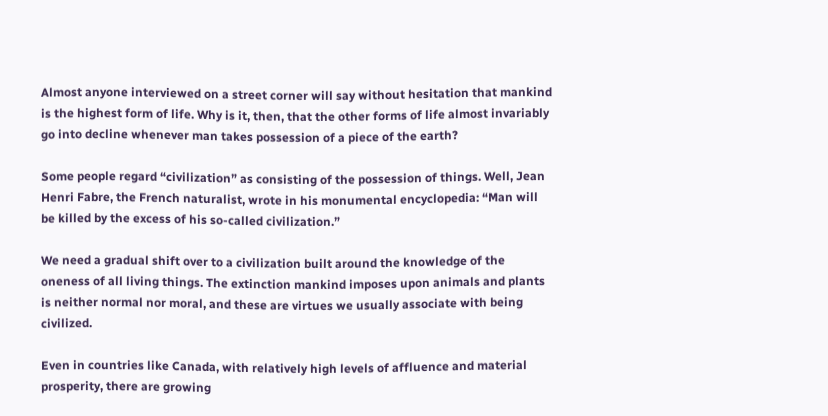Almost anyone interviewed on a street corner will say without hesitation that mankind is the highest form of life. Why is it, then, that the other forms of life almost invariably go into decline whenever man takes possession of a piece of the earth?

Some people regard “civilization” as consisting of the possession of things. Well, Jean Henri Fabre, the French naturalist, wrote in his monumental encyclopedia: “Man will be killed by the excess of his so-called civilization.”

We need a gradual shift over to a civilization built around the knowledge of the oneness of all living things. The extinction mankind imposes upon animals and plants is neither normal nor moral, and these are virtues we usually associate with being civilized.

Even in countries like Canada, with relatively high levels of affluence and material prosperity, there are growing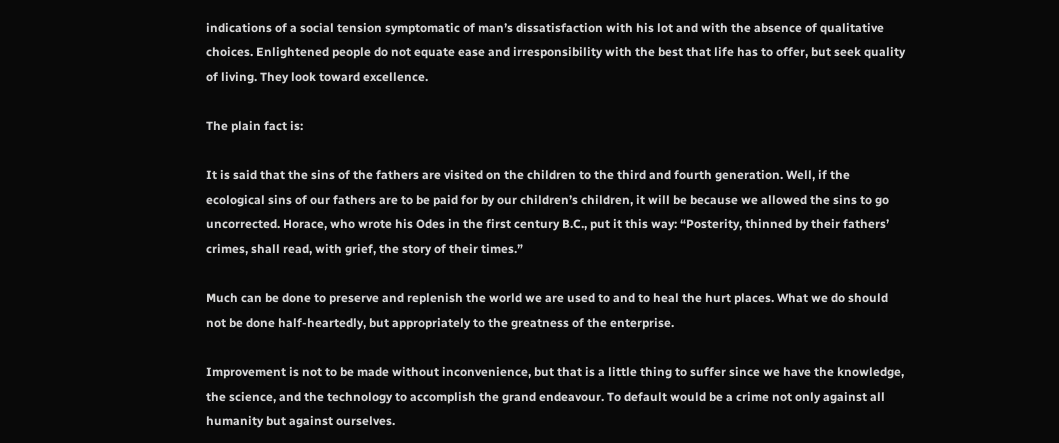indications of a social tension symptomatic of man’s dissatisfaction with his lot and with the absence of qualitative choices. Enlightened people do not equate ease and irresponsibility with the best that life has to offer, but seek quality of living. They look toward excellence.

The plain fact is:

It is said that the sins of the fathers are visited on the children to the third and fourth generation. Well, if the ecological sins of our fathers are to be paid for by our children’s children, it will be because we allowed the sins to go uncorrected. Horace, who wrote his Odes in the first century B.C., put it this way: “Posterity, thinned by their fathers’ crimes, shall read, with grief, the story of their times.”

Much can be done to preserve and replenish the world we are used to and to heal the hurt places. What we do should not be done half-heartedly, but appropriately to the greatness of the enterprise.

Improvement is not to be made without inconvenience, but that is a little thing to suffer since we have the knowledge, the science, and the technology to accomplish the grand endeavour. To default would be a crime not only against all humanity but against ourselves.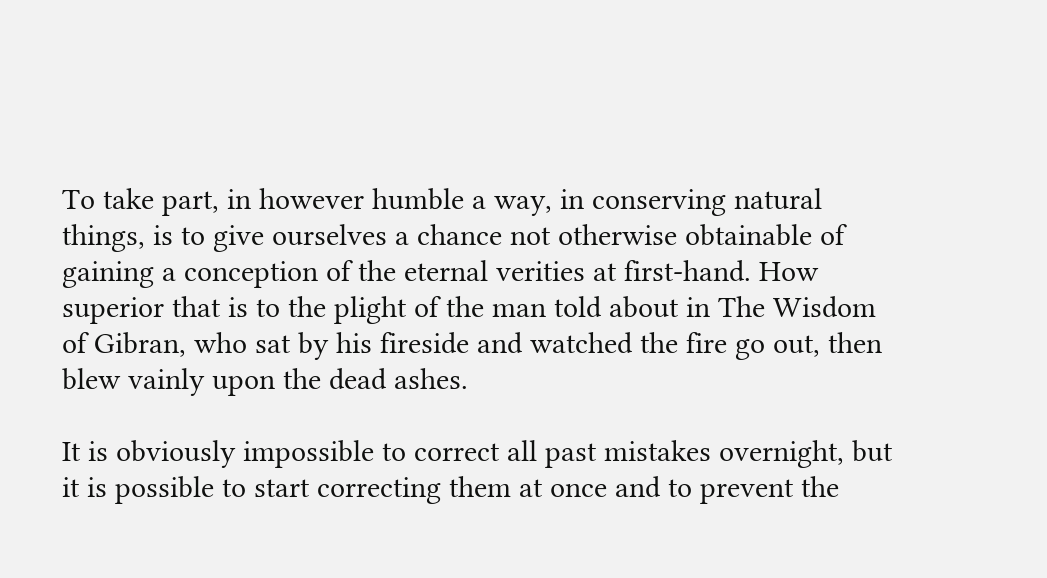To take part, in however humble a way, in conserving natural things, is to give ourselves a chance not otherwise obtainable of gaining a conception of the eternal verities at first-hand. How superior that is to the plight of the man told about in The Wisdom of Gibran, who sat by his fireside and watched the fire go out, then blew vainly upon the dead ashes.

It is obviously impossible to correct all past mistakes overnight, but it is possible to start correcting them at once and to prevent the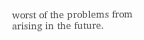worst of the problems from arising in the future.